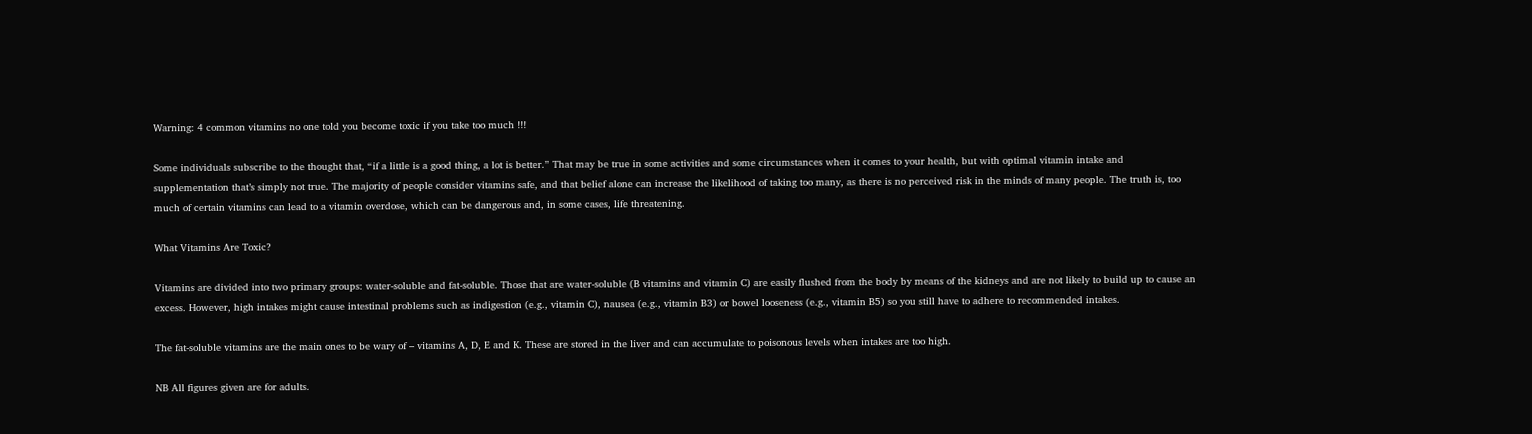Warning: 4 common vitamins no one told you become toxic if you take too much !!!

Some individuals subscribe to the thought that, “if a little is a good thing, a lot is better.” That may be true in some activities and some circumstances when it comes to your health, but with optimal vitamin intake and supplementation that’s simply not true. The majority of people consider vitamins safe, and that belief alone can increase the likelihood of taking too many, as there is no perceived risk in the minds of many people. The truth is, too much of certain vitamins can lead to a vitamin overdose, which can be dangerous and, in some cases, life threatening.

What Vitamins Are Toxic?

Vitamins are divided into two primary groups: water-soluble and fat-soluble. Those that are water-soluble (B vitamins and vitamin C) are easily flushed from the body by means of the kidneys and are not likely to build up to cause an excess. However, high intakes might cause intestinal problems such as indigestion (e.g., vitamin C), nausea (e.g., vitamin B3) or bowel looseness (e.g., vitamin B5) so you still have to adhere to recommended intakes.

The fat-soluble vitamins are the main ones to be wary of – vitamins A, D, E and K. These are stored in the liver and can accumulate to poisonous levels when intakes are too high.

NB All figures given are for adults.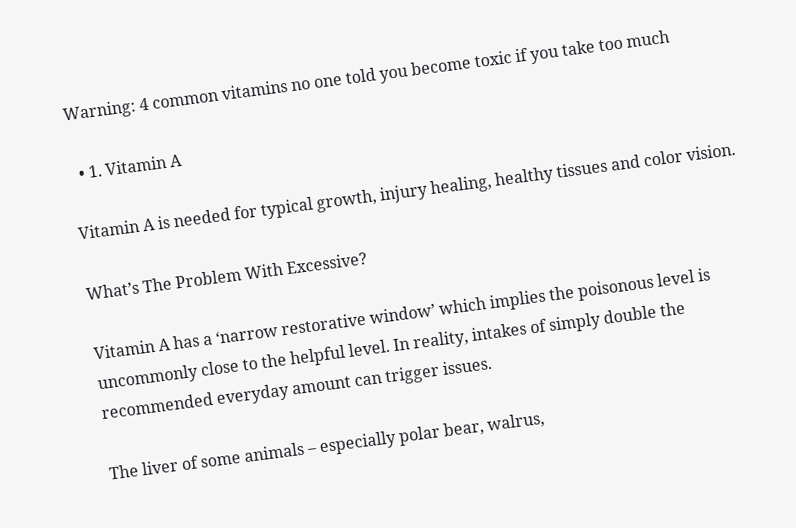Warning: 4 common vitamins no one told you become toxic if you take too much

  • 1. Vitamin A

Vitamin A is needed for typical growth, injury healing, healthy tissues and color vision.

What’s The Problem With Excessive?

Vitamin A has a ‘narrow restorative window’ which implies the poisonous level is uncommonly close to the helpful level. In reality, intakes of simply double the recommended everyday amount can trigger issues.

The liver of some animals – especially polar bear, walrus,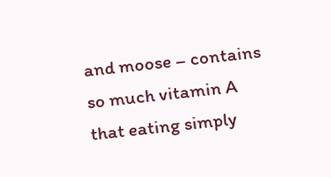and moose – contains so much vitamin A that eating simply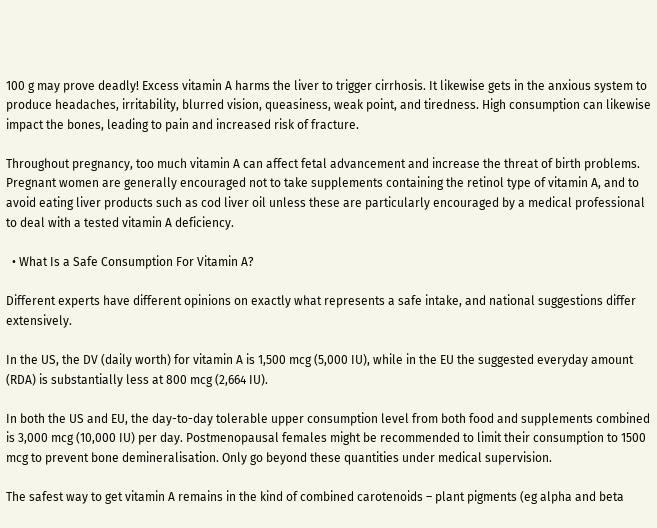100 g may prove deadly! Excess vitamin A harms the liver to trigger cirrhosis. It likewise gets in the anxious system to produce headaches, irritability, blurred vision, queasiness, weak point, and tiredness. High consumption can likewise impact the bones, leading to pain and increased risk of fracture.

Throughout pregnancy, too much vitamin A can affect fetal advancement and increase the threat of birth problems. Pregnant women are generally encouraged not to take supplements containing the retinol type of vitamin A, and to avoid eating liver products such as cod liver oil unless these are particularly encouraged by a medical professional to deal with a tested vitamin A deficiency.

  • What Is a Safe Consumption For Vitamin A?

Different experts have different opinions on exactly what represents a safe intake, and national suggestions differ extensively.

In the US, the DV (daily worth) for vitamin A is 1,500 mcg (5,000 IU), while in the EU the suggested everyday amount (RDA) is substantially less at 800 mcg (2,664 IU).

In both the US and EU, the day-to-day tolerable upper consumption level from both food and supplements combined is 3,000 mcg (10,000 IU) per day. Postmenopausal females might be recommended to limit their consumption to 1500 mcg to prevent bone demineralisation. Only go beyond these quantities under medical supervision.

The safest way to get vitamin A remains in the kind of combined carotenoids – plant pigments (eg alpha and beta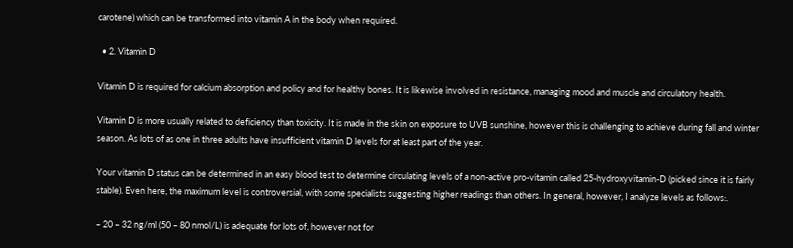carotene) which can be transformed into vitamin A in the body when required.

  • 2. Vitamin D

Vitamin D is required for calcium absorption and policy and for healthy bones. It is likewise involved in resistance, managing mood and muscle and circulatory health.

Vitamin D is more usually related to deficiency than toxicity. It is made in the skin on exposure to UVB sunshine, however this is challenging to achieve during fall and winter season. As lots of as one in three adults have insufficient vitamin D levels for at least part of the year.

Your vitamin D status can be determined in an easy blood test to determine circulating levels of a non-active pro-vitamin called 25-hydroxyvitamin-D (picked since it is fairly stable). Even here, the maximum level is controversial, with some specialists suggesting higher readings than others. In general, however, I analyze levels as follows:.

– 20 – 32 ng/ml (50 – 80 nmol/L) is adequate for lots of, however not for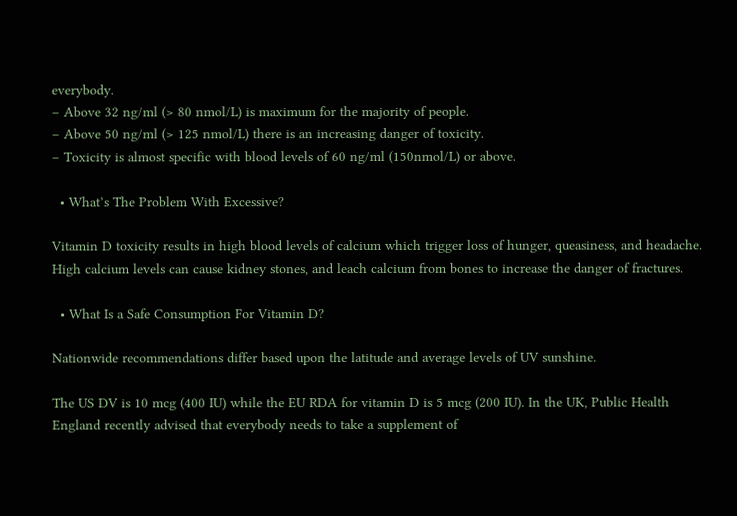everybody.
– Above 32 ng/ml (> 80 nmol/L) is maximum for the majority of people.
– Above 50 ng/ml (> 125 nmol/L) there is an increasing danger of toxicity.
– Toxicity is almost specific with blood levels of 60 ng/ml (150nmol/L) or above.

  • What’s The Problem With Excessive?

Vitamin D toxicity results in high blood levels of calcium which trigger loss of hunger, queasiness, and headache. High calcium levels can cause kidney stones, and leach calcium from bones to increase the danger of fractures.

  • What Is a Safe Consumption For Vitamin D?

Nationwide recommendations differ based upon the latitude and average levels of UV sunshine.

The US DV is 10 mcg (400 IU) while the EU RDA for vitamin D is 5 mcg (200 IU). In the UK, Public Health England recently advised that everybody needs to take a supplement of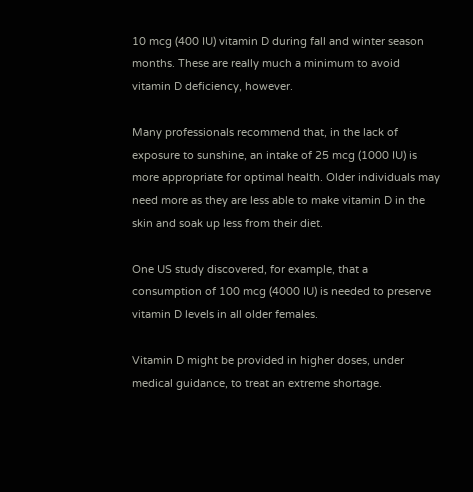10 mcg (400 IU) vitamin D during fall and winter season months. These are really much a minimum to avoid vitamin D deficiency, however.

Many professionals recommend that, in the lack of exposure to sunshine, an intake of 25 mcg (1000 IU) is more appropriate for optimal health. Older individuals may need more as they are less able to make vitamin D in the skin and soak up less from their diet.

One US study discovered, for example, that a consumption of 100 mcg (4000 IU) is needed to preserve vitamin D levels in all older females.

Vitamin D might be provided in higher doses, under medical guidance, to treat an extreme shortage.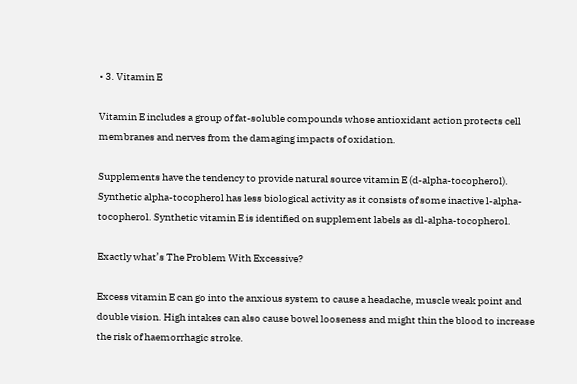• 3. Vitamin E

Vitamin E includes a group of fat-soluble compounds whose antioxidant action protects cell membranes and nerves from the damaging impacts of oxidation.

Supplements have the tendency to provide natural source vitamin E (d-alpha-tocopherol). Synthetic alpha-tocopherol has less biological activity as it consists of some inactive l-alpha-tocopherol. Synthetic vitamin E is identified on supplement labels as dl-alpha-tocopherol.

Exactly what’s The Problem With Excessive?

Excess vitamin E can go into the anxious system to cause a headache, muscle weak point and double vision. High intakes can also cause bowel looseness and might thin the blood to increase the risk of haemorrhagic stroke.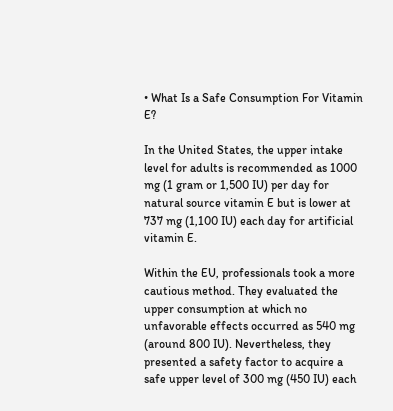• What Is a Safe Consumption For Vitamin E?

In the United States, the upper intake level for adults is recommended as 1000 mg (1 gram or 1,500 IU) per day for natural source vitamin E but is lower at 737 mg (1,100 IU) each day for artificial vitamin E.

Within the EU, professionals took a more cautious method. They evaluated the upper consumption at which no unfavorable effects occurred as 540 mg (around 800 IU). Nevertheless, they presented a safety factor to acquire a safe upper level of 300 mg (450 IU) each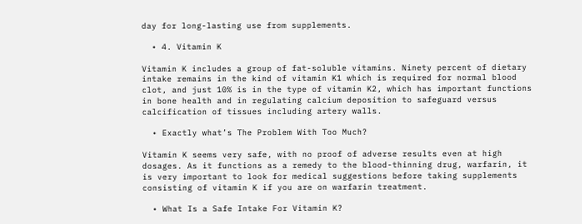day for long-lasting use from supplements.

  • 4. Vitamin K

Vitamin K includes a group of fat-soluble vitamins. Ninety percent of dietary intake remains in the kind of vitamin K1 which is required for normal blood clot, and just 10% is in the type of vitamin K2, which has important functions in bone health and in regulating calcium deposition to safeguard versus calcification of tissues including artery walls.

  • Exactly what’s The Problem With Too Much?

Vitamin K seems very safe, with no proof of adverse results even at high dosages. As it functions as a remedy to the blood-thinning drug, warfarin, it is very important to look for medical suggestions before taking supplements consisting of vitamin K if you are on warfarin treatment.

  • What Is a Safe Intake For Vitamin K?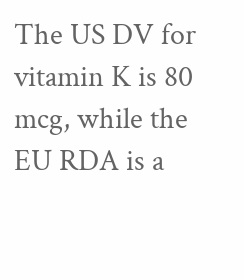The US DV for vitamin K is 80 mcg, while the EU RDA is a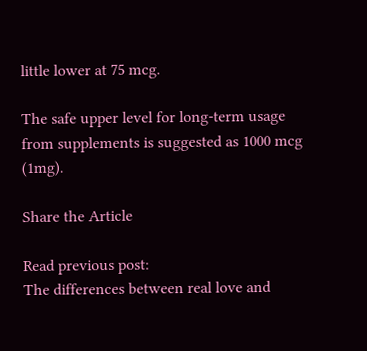little lower at 75 mcg.

The safe upper level for long-term usage from supplements is suggested as 1000 mcg (1mg).

Share the Article

Read previous post:
The differences between real love and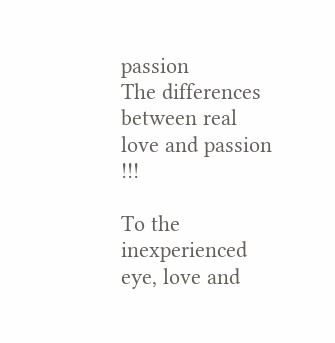passion
The differences between real love and passion !!!

To the inexperienced eye, love and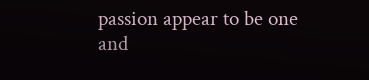passion appear to be one and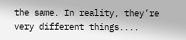the same. In reality, they’re very different things....